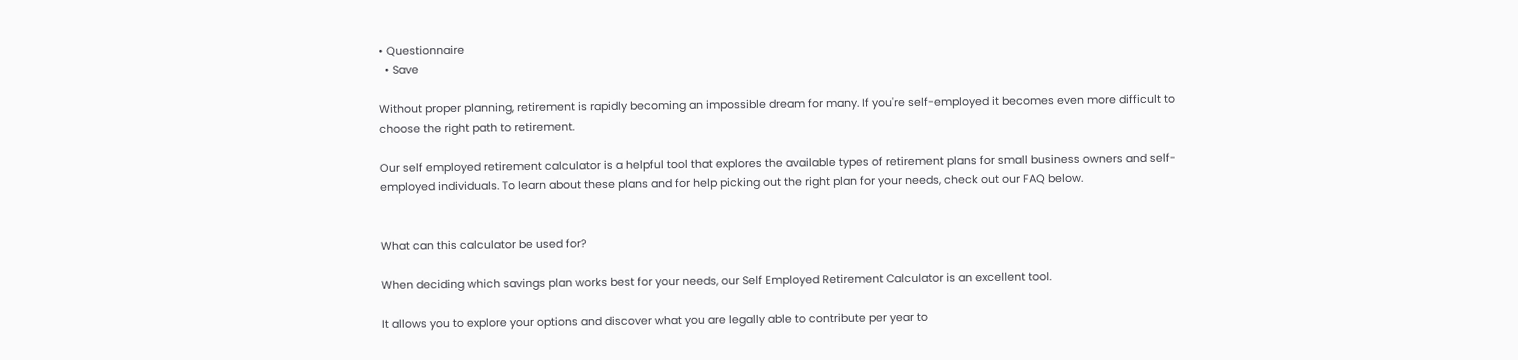• Questionnaire
  • Save

Without proper planning, retirement is rapidly becoming an impossible dream for many. If you're self-employed it becomes even more difficult to choose the right path to retirement.

Our self employed retirement calculator is a helpful tool that explores the available types of retirement plans for small business owners and self-employed individuals. To learn about these plans and for help picking out the right plan for your needs, check out our FAQ below.


What can this calculator be used for?

When deciding which savings plan works best for your needs, our Self Employed Retirement Calculator is an excellent tool.

It allows you to explore your options and discover what you are legally able to contribute per year to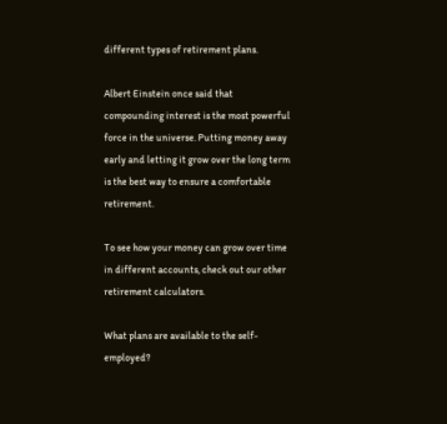different types of retirement plans.

Albert Einstein once said that compounding interest is the most powerful force in the universe. Putting money away early and letting it grow over the long term is the best way to ensure a comfortable retirement.

To see how your money can grow over time in different accounts, check out our other retirement calculators.

What plans are available to the self-employed?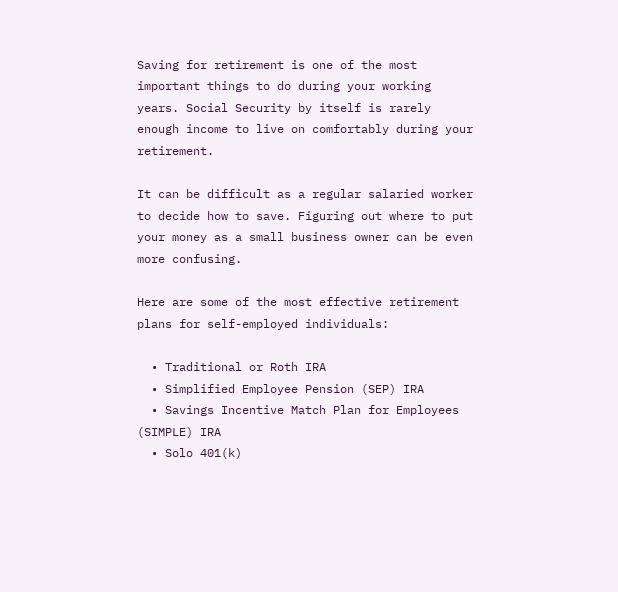Saving for retirement is one of the most important things to do during your working years. Social Security by itself is rarely enough income to live on comfortably during your retirement.

It can be difficult as a regular salaried worker to decide how to save. Figuring out where to put your money as a small business owner can be even more confusing.

Here are some of the most effective retirement plans for self-employed individuals:

  • Traditional or Roth IRA
  • Simplified Employee Pension (SEP) IRA
  • Savings Incentive Match Plan for Employees (SIMPLE) IRA
  • Solo 401(k)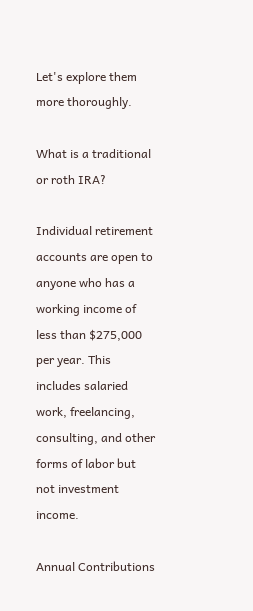Let's explore them more thoroughly.

What is a traditional or roth IRA?

Individual retirement accounts are open to anyone who has a working income of less than $275,000 per year. This includes salaried work, freelancing, consulting, and other forms of labor but not investment income.

Annual Contributions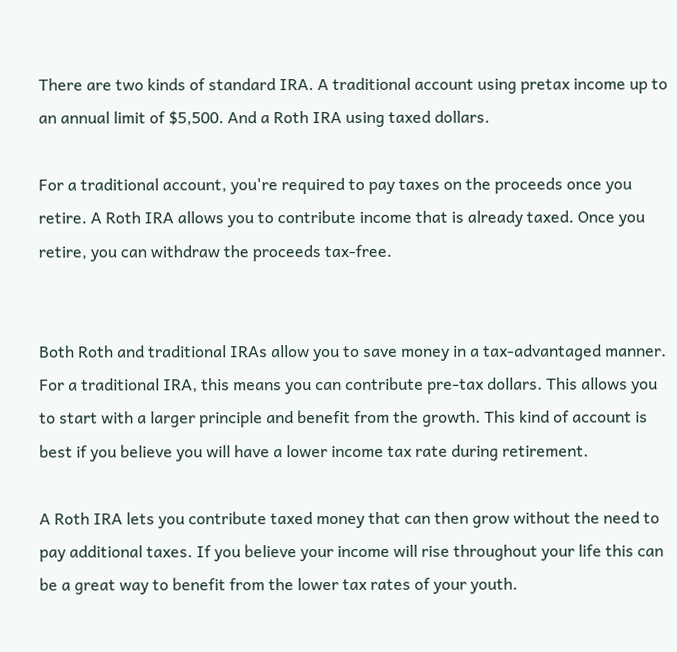There are two kinds of standard IRA. A traditional account using pretax income up to an annual limit of $5,500. And a Roth IRA using taxed dollars.

For a traditional account, you're required to pay taxes on the proceeds once you retire. A Roth IRA allows you to contribute income that is already taxed. Once you retire, you can withdraw the proceeds tax-free.


Both Roth and traditional IRAs allow you to save money in a tax-advantaged manner. For a traditional IRA, this means you can contribute pre-tax dollars. This allows you to start with a larger principle and benefit from the growth. This kind of account is best if you believe you will have a lower income tax rate during retirement.

A Roth IRA lets you contribute taxed money that can then grow without the need to pay additional taxes. If you believe your income will rise throughout your life this can be a great way to benefit from the lower tax rates of your youth.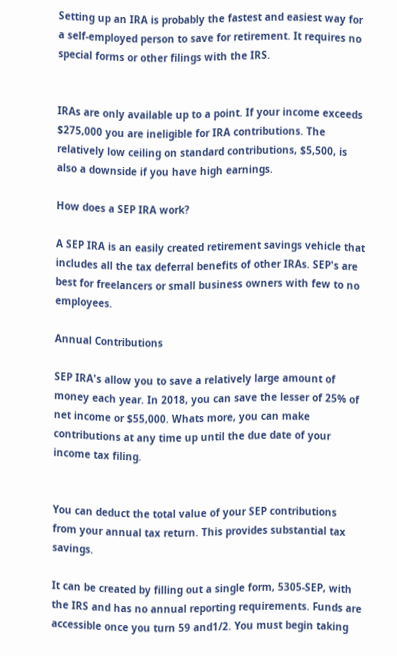Setting up an IRA is probably the fastest and easiest way for a self-employed person to save for retirement. It requires no special forms or other filings with the IRS.


IRAs are only available up to a point. If your income exceeds $275,000 you are ineligible for IRA contributions. The relatively low ceiling on standard contributions, $5,500, is also a downside if you have high earnings.

How does a SEP IRA work?

A SEP IRA is an easily created retirement savings vehicle that includes all the tax deferral benefits of other IRAs. SEP's are best for freelancers or small business owners with few to no employees.

Annual Contributions

SEP IRA's allow you to save a relatively large amount of money each year. In 2018, you can save the lesser of 25% of net income or $55,000. Whats more, you can make contributions at any time up until the due date of your income tax filing.


You can deduct the total value of your SEP contributions from your annual tax return. This provides substantial tax savings.

It can be created by filling out a single form, 5305-SEP, with the IRS and has no annual reporting requirements. Funds are accessible once you turn 59 and1/2. You must begin taking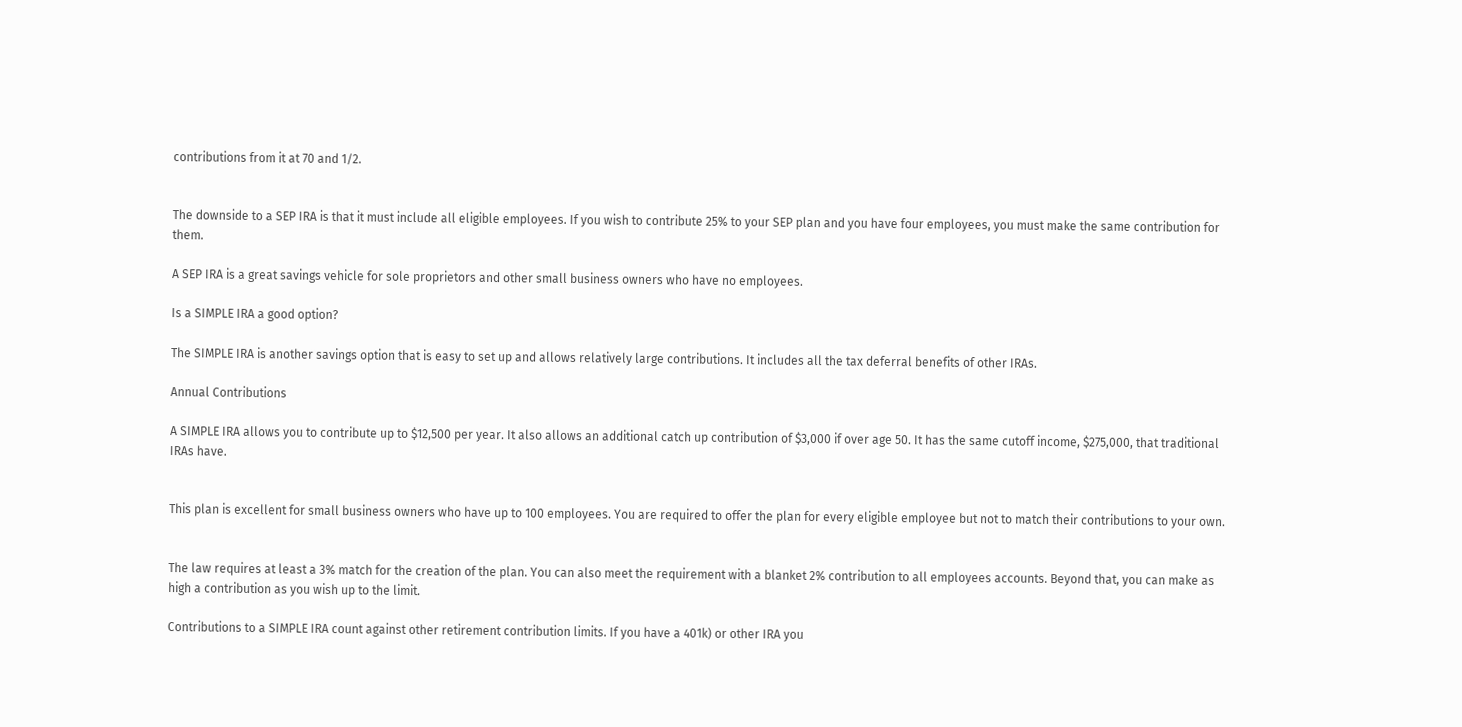contributions from it at 70 and 1/2.


The downside to a SEP IRA is that it must include all eligible employees. If you wish to contribute 25% to your SEP plan and you have four employees, you must make the same contribution for them.

A SEP IRA is a great savings vehicle for sole proprietors and other small business owners who have no employees.

Is a SIMPLE IRA a good option?

The SIMPLE IRA is another savings option that is easy to set up and allows relatively large contributions. It includes all the tax deferral benefits of other IRAs.

Annual Contributions

A SIMPLE IRA allows you to contribute up to $12,500 per year. It also allows an additional catch up contribution of $3,000 if over age 50. It has the same cutoff income, $275,000, that traditional IRAs have.


This plan is excellent for small business owners who have up to 100 employees. You are required to offer the plan for every eligible employee but not to match their contributions to your own.


The law requires at least a 3% match for the creation of the plan. You can also meet the requirement with a blanket 2% contribution to all employees accounts. Beyond that, you can make as high a contribution as you wish up to the limit.

Contributions to a SIMPLE IRA count against other retirement contribution limits. If you have a 401k) or other IRA you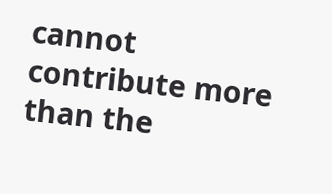cannot contribute more than the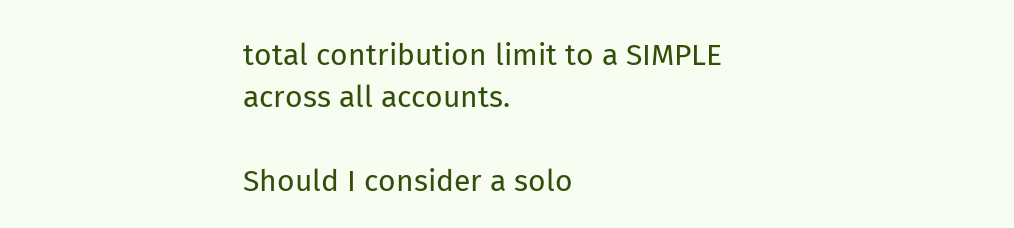total contribution limit to a SIMPLE across all accounts.

Should I consider a solo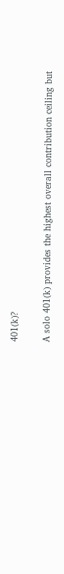401(k)?

A solo 401(k) provides the highest overall contribution ceiling but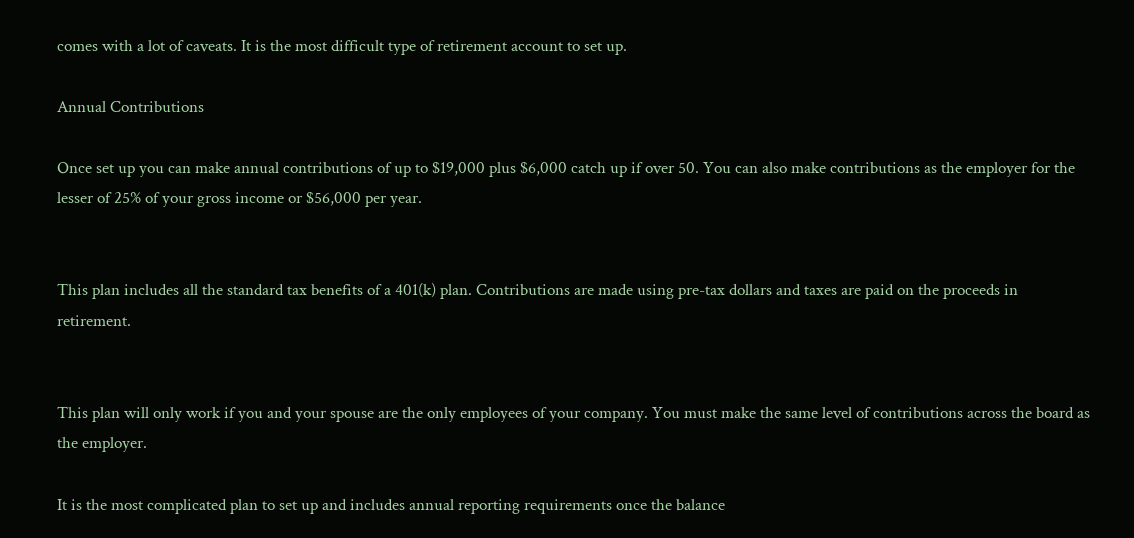comes with a lot of caveats. It is the most difficult type of retirement account to set up.

Annual Contributions

Once set up you can make annual contributions of up to $19,000 plus $6,000 catch up if over 50. You can also make contributions as the employer for the lesser of 25% of your gross income or $56,000 per year.


This plan includes all the standard tax benefits of a 401(k) plan. Contributions are made using pre-tax dollars and taxes are paid on the proceeds in retirement.


This plan will only work if you and your spouse are the only employees of your company. You must make the same level of contributions across the board as the employer.

It is the most complicated plan to set up and includes annual reporting requirements once the balance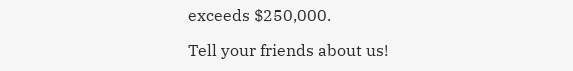exceeds $250,000.

Tell your friends about us!